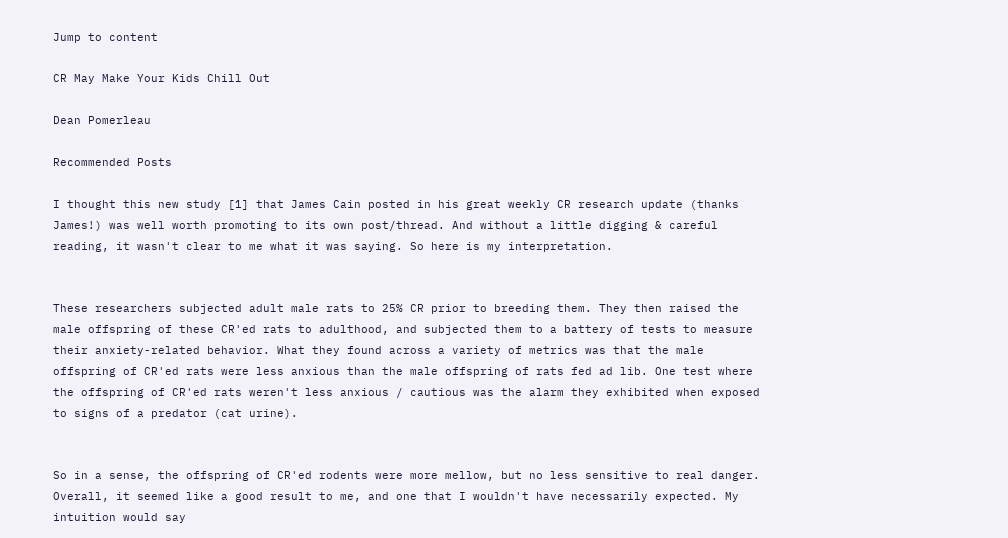Jump to content

CR May Make Your Kids Chill Out

Dean Pomerleau

Recommended Posts

I thought this new study [1] that James Cain posted in his great weekly CR research update (thanks James!) was well worth promoting to its own post/thread. And without a little digging & careful reading, it wasn't clear to me what it was saying. So here is my interpretation.


These researchers subjected adult male rats to 25% CR prior to breeding them. They then raised the male offspring of these CR'ed rats to adulthood, and subjected them to a battery of tests to measure their anxiety-related behavior. What they found across a variety of metrics was that the male offspring of CR'ed rats were less anxious than the male offspring of rats fed ad lib. One test where the offspring of CR'ed rats weren't less anxious / cautious was the alarm they exhibited when exposed to signs of a predator (cat urine).


So in a sense, the offspring of CR'ed rodents were more mellow, but no less sensitive to real danger. Overall, it seemed like a good result to me, and one that I wouldn't have necessarily expected. My intuition would say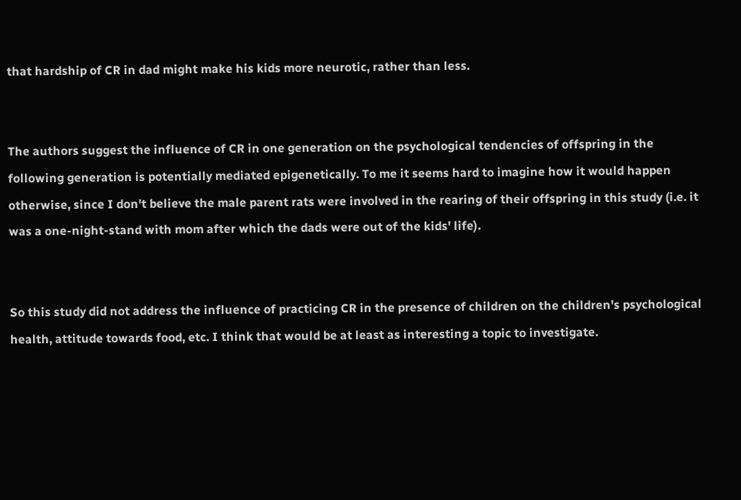that hardship of CR in dad might make his kids more neurotic, rather than less.


The authors suggest the influence of CR in one generation on the psychological tendencies of offspring in the following generation is potentially mediated epigenetically. To me it seems hard to imagine how it would happen otherwise, since I don't believe the male parent rats were involved in the rearing of their offspring in this study (i.e. it was a one-night-stand with mom after which the dads were out of the kids' life).


So this study did not address the influence of practicing CR in the presence of children on the children's psychological health, attitude towards food, etc. I think that would be at least as interesting a topic to investigate.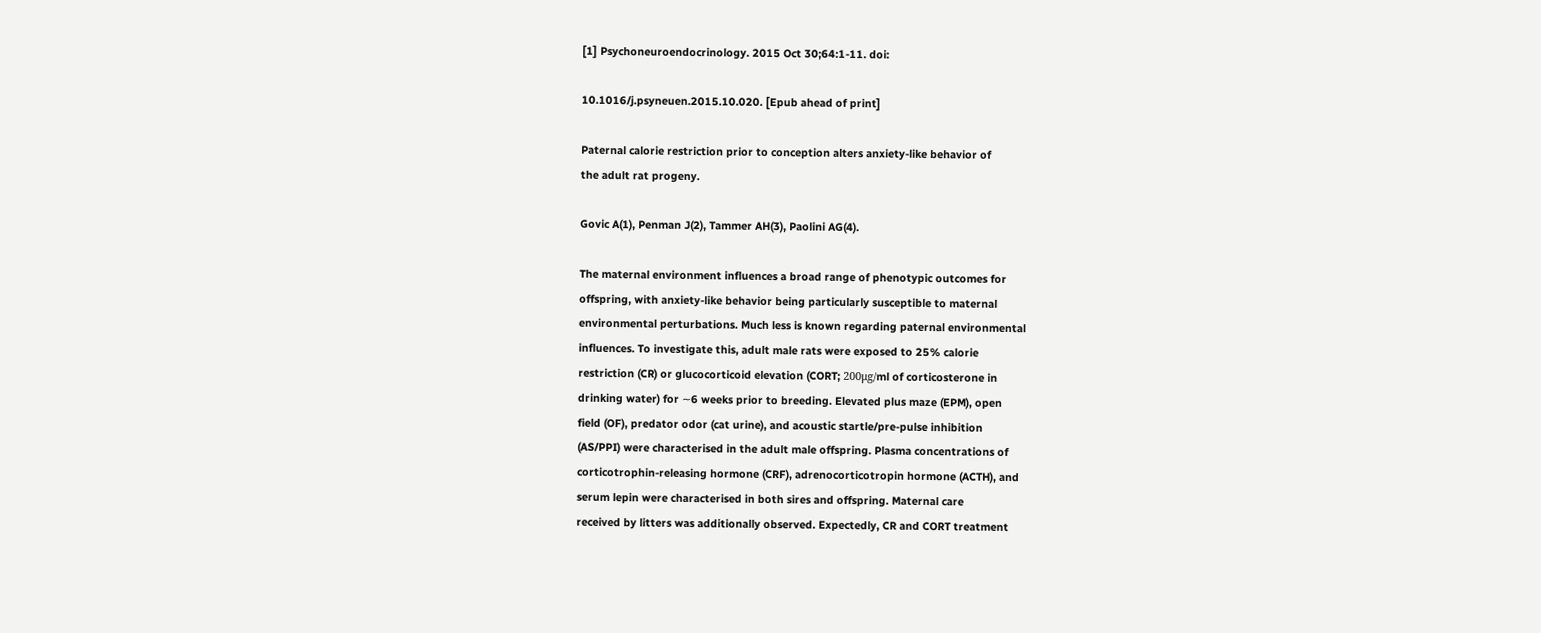[1] Psychoneuroendocrinology. 2015 Oct 30;64:1-11. doi:

10.1016/j.psyneuen.2015.10.020. [Epub ahead of print]

Paternal calorie restriction prior to conception alters anxiety-like behavior of
the adult rat progeny.

Govic A(1), Penman J(2), Tammer AH(3), Paolini AG(4).

The maternal environment influences a broad range of phenotypic outcomes for
offspring, with anxiety-like behavior being particularly susceptible to maternal
environmental perturbations. Much less is known regarding paternal environmental
influences. To investigate this, adult male rats were exposed to 25% calorie
restriction (CR) or glucocorticoid elevation (CORT; 200μg/ml of corticosterone in
drinking water) for ∼6 weeks prior to breeding. Elevated plus maze (EPM), open
field (OF), predator odor (cat urine), and acoustic startle/pre-pulse inhibition
(AS/PPI) were characterised in the adult male offspring. Plasma concentrations of
corticotrophin-releasing hormone (CRF), adrenocorticotropin hormone (ACTH), and
serum lepin were characterised in both sires and offspring. Maternal care
received by litters was additionally observed. Expectedly, CR and CORT treatment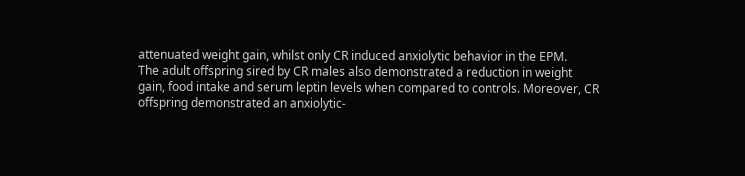attenuated weight gain, whilst only CR induced anxiolytic behavior in the EPM.
The adult offspring sired by CR males also demonstrated a reduction in weight
gain, food intake and serum leptin levels when compared to controls. Moreover, CR
offspring demonstrated an anxiolytic-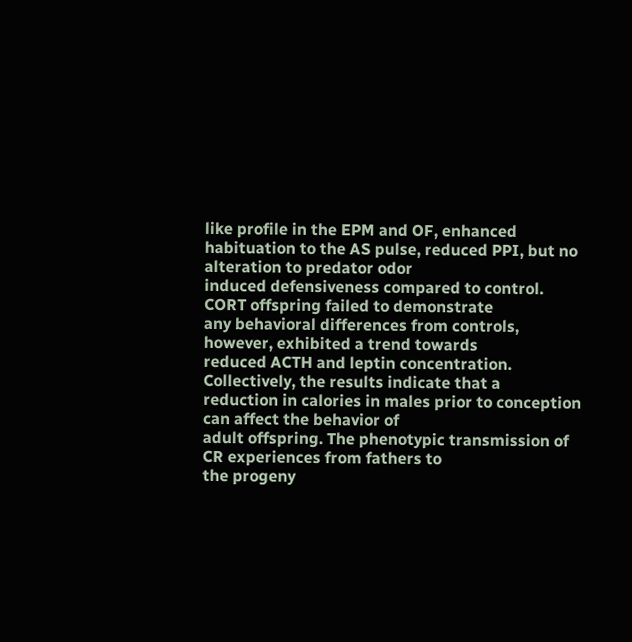like profile in the EPM and OF, enhanced
habituation to the AS pulse, reduced PPI, but no alteration to predator odor
induced defensiveness compared to control. CORT offspring failed to demonstrate
any behavioral differences from controls, however, exhibited a trend towards
reduced ACTH and leptin concentration. Collectively, the results indicate that a
reduction in calories in males prior to conception can affect the behavior of
adult offspring. The phenotypic transmission of CR experiences from fathers to
the progeny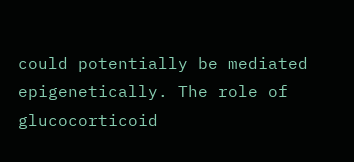could potentially be mediated epigenetically. The role of
glucocorticoid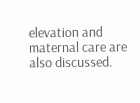elevation and maternal care are also discussed.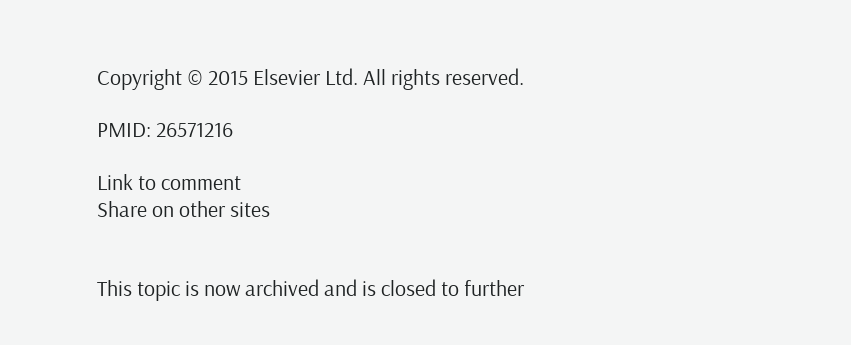Copyright © 2015 Elsevier Ltd. All rights reserved.

PMID: 26571216

Link to comment
Share on other sites


This topic is now archived and is closed to further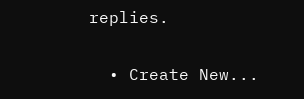replies.

  • Create New...